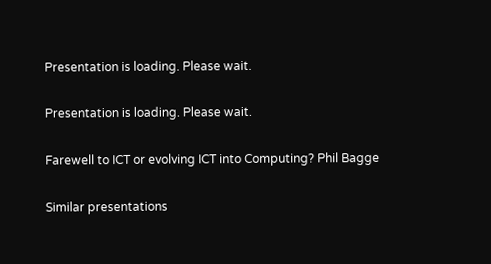Presentation is loading. Please wait.

Presentation is loading. Please wait.

Farewell to ICT or evolving ICT into Computing? Phil Bagge

Similar presentations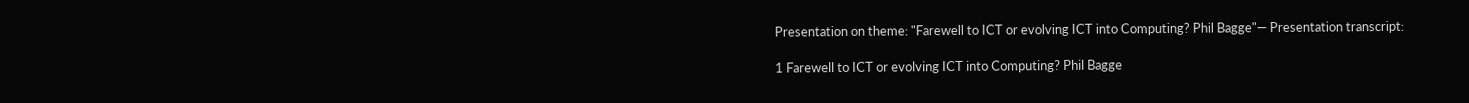Presentation on theme: "Farewell to ICT or evolving ICT into Computing? Phil Bagge"— Presentation transcript:

1 Farewell to ICT or evolving ICT into Computing? Phil Bagge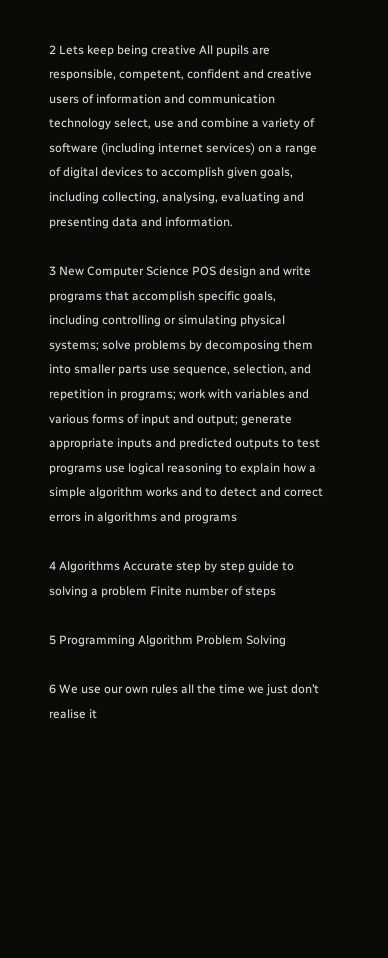2 Lets keep being creative All pupils are responsible, competent, confident and creative users of information and communication technology select, use and combine a variety of software (including internet services) on a range of digital devices to accomplish given goals, including collecting, analysing, evaluating and presenting data and information.

3 New Computer Science POS design and write programs that accomplish specific goals, including controlling or simulating physical systems; solve problems by decomposing them into smaller parts use sequence, selection, and repetition in programs; work with variables and various forms of input and output; generate appropriate inputs and predicted outputs to test programs use logical reasoning to explain how a simple algorithm works and to detect and correct errors in algorithms and programs

4 Algorithms Accurate step by step guide to solving a problem Finite number of steps

5 Programming Algorithm Problem Solving

6 We use our own rules all the time we just don’t realise it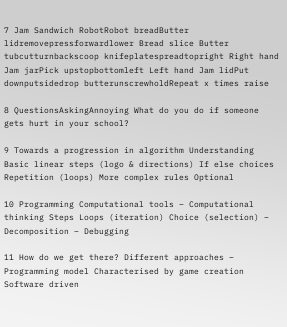7 Jam Sandwich RobotRobot breadButter lidremovepressforwardlower Bread slice Butter tubcutturnbackscoop knifeplatespreadtopright Right hand Jam jarPick upstopbottomleft Left hand Jam lidPut downputsidedrop butterunscrewholdRepeat x times raise

8 QuestionsAskingAnnoying What do you do if someone gets hurt in your school?

9 Towards a progression in algorithm Understanding Basic linear steps (logo & directions) If else choices Repetition (loops) More complex rules Optional

10 Programming Computational tools – Computational thinking Steps Loops (iteration) Choice (selection) – Decomposition – Debugging

11 How do we get there? Different approaches – Programming model Characterised by game creation Software driven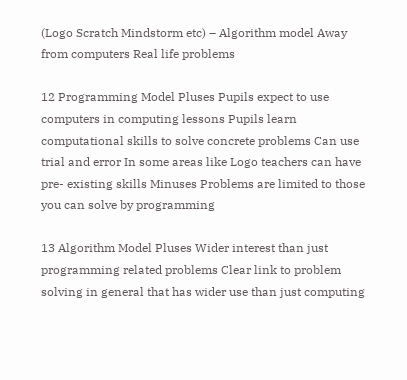(Logo Scratch Mindstorm etc) – Algorithm model Away from computers Real life problems

12 Programming Model Pluses Pupils expect to use computers in computing lessons Pupils learn computational skills to solve concrete problems Can use trial and error In some areas like Logo teachers can have pre- existing skills Minuses Problems are limited to those you can solve by programming

13 Algorithm Model Pluses Wider interest than just programming related problems Clear link to problem solving in general that has wider use than just computing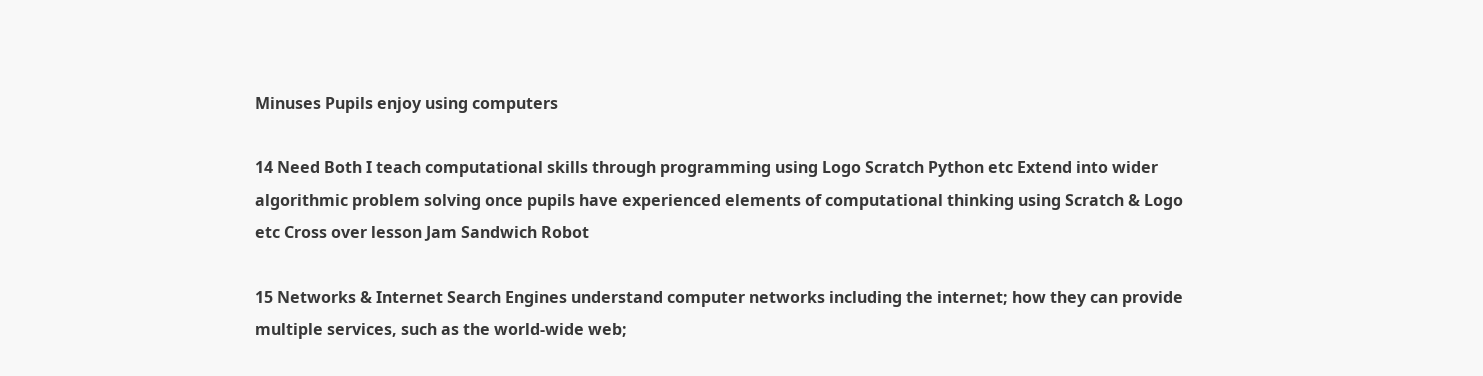Minuses Pupils enjoy using computers

14 Need Both I teach computational skills through programming using Logo Scratch Python etc Extend into wider algorithmic problem solving once pupils have experienced elements of computational thinking using Scratch & Logo etc Cross over lesson Jam Sandwich Robot

15 Networks & Internet Search Engines understand computer networks including the internet; how they can provide multiple services, such as the world-wide web;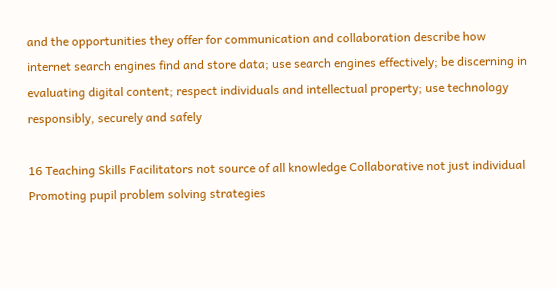and the opportunities they offer for communication and collaboration describe how internet search engines find and store data; use search engines effectively; be discerning in evaluating digital content; respect individuals and intellectual property; use technology responsibly, securely and safely

16 Teaching Skills Facilitators not source of all knowledge Collaborative not just individual Promoting pupil problem solving strategies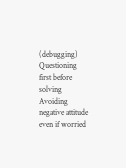(debugging) Questioning first before solving Avoiding negative attitude even if worried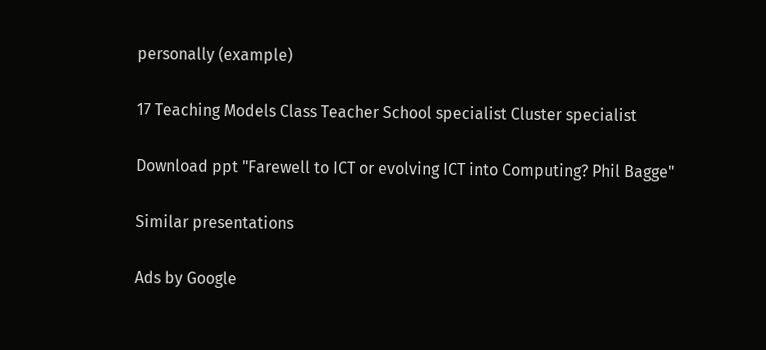personally (example)

17 Teaching Models Class Teacher School specialist Cluster specialist

Download ppt "Farewell to ICT or evolving ICT into Computing? Phil Bagge"

Similar presentations

Ads by Google